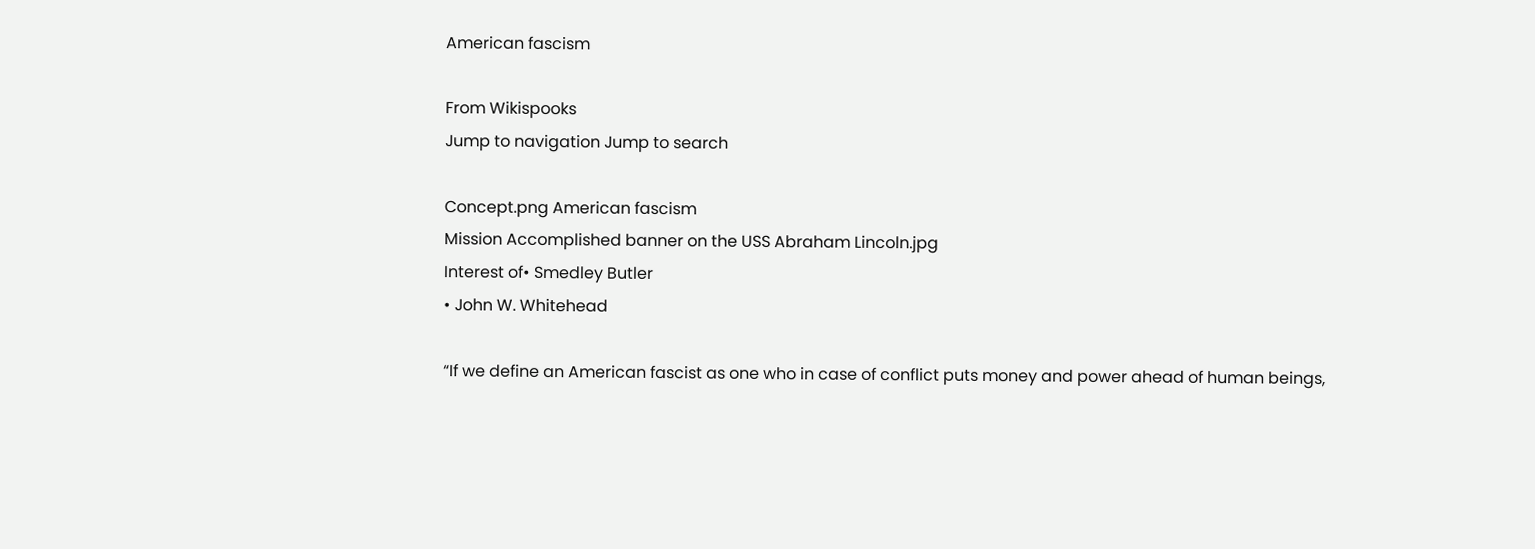American fascism

From Wikispooks
Jump to navigation Jump to search

Concept.png American fascism
Mission Accomplished banner on the USS Abraham Lincoln.jpg
Interest of• Smedley Butler
• John W. Whitehead

“If we define an American fascist as one who in case of conflict puts money and power ahead of human beings,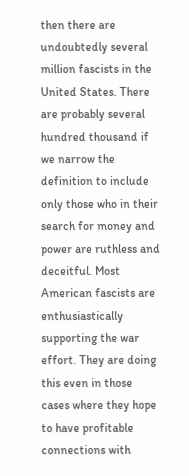then there are undoubtedly several million fascists in the United States. There are probably several hundred thousand if we narrow the definition to include only those who in their search for money and power are ruthless and deceitful. Most American fascists are enthusiastically supporting the war effort. They are doing this even in those cases where they hope to have profitable connections with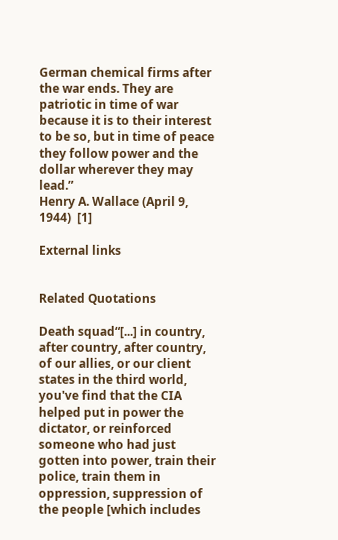German chemical firms after the war ends. They are patriotic in time of war because it is to their interest to be so, but in time of peace they follow power and the dollar wherever they may lead.”
Henry A. Wallace (April 9, 1944)  [1]

External links


Related Quotations

Death squad“[...] in country, after country, after country, of our allies, or our client states in the third world, you've find that the CIA helped put in power the dictator, or reinforced someone who had just gotten into power, train their police, train them in oppression, suppression of the people [which includes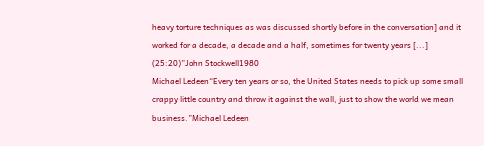heavy torture techniques as was discussed shortly before in the conversation] and it worked for a decade, a decade and a half, sometimes for twenty years [...] (25:20)”John Stockwell1980
Michael Ledeen“Every ten years or so, the United States needs to pick up some small crappy little country and throw it against the wall, just to show the world we mean business.”Michael Ledeen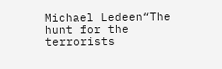Michael Ledeen“The hunt for the terrorists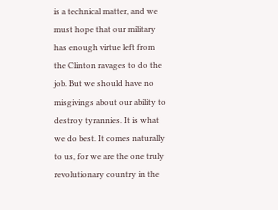is a technical matter, and we must hope that our military has enough virtue left from the Clinton ravages to do the job. But we should have no misgivings about our ability to destroy tyrannies. It is what we do best. It comes naturally to us, for we are the one truly revolutionary country in the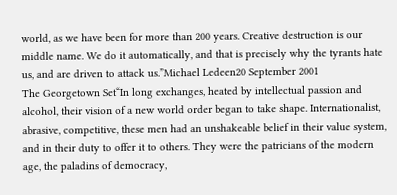world, as we have been for more than 200 years. Creative destruction is our middle name. We do it automatically, and that is precisely why the tyrants hate us, and are driven to attack us.”Michael Ledeen20 September 2001
The Georgetown Set“In long exchanges, heated by intellectual passion and alcohol, their vision of a new world order began to take shape. Internationalist, abrasive, competitive, these men had an unshakeable belief in their value system, and in their duty to offer it to others. They were the patricians of the modern age, the paladins of democracy,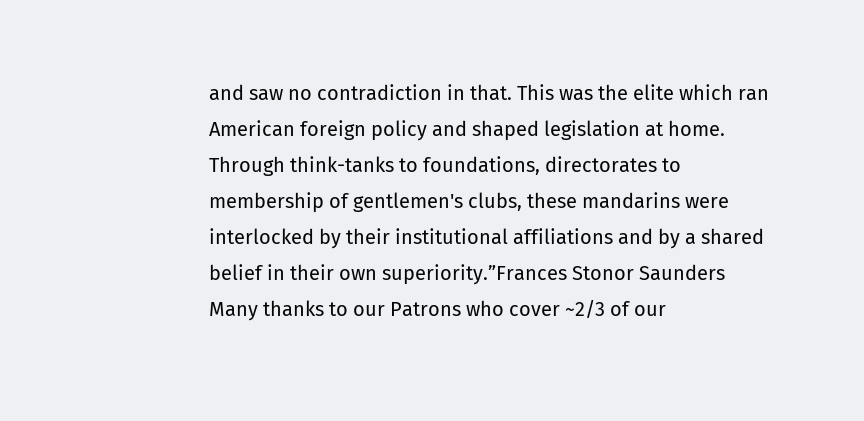and saw no contradiction in that. This was the elite which ran American foreign policy and shaped legislation at home. Through think-tanks to foundations, directorates to membership of gentlemen's clubs, these mandarins were interlocked by their institutional affiliations and by a shared belief in their own superiority.”Frances Stonor Saunders
Many thanks to our Patrons who cover ~2/3 of our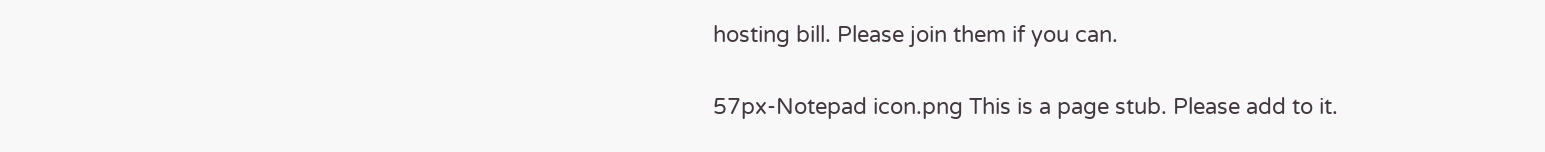hosting bill. Please join them if you can.


57px-Notepad icon.png This is a page stub. Please add to it.